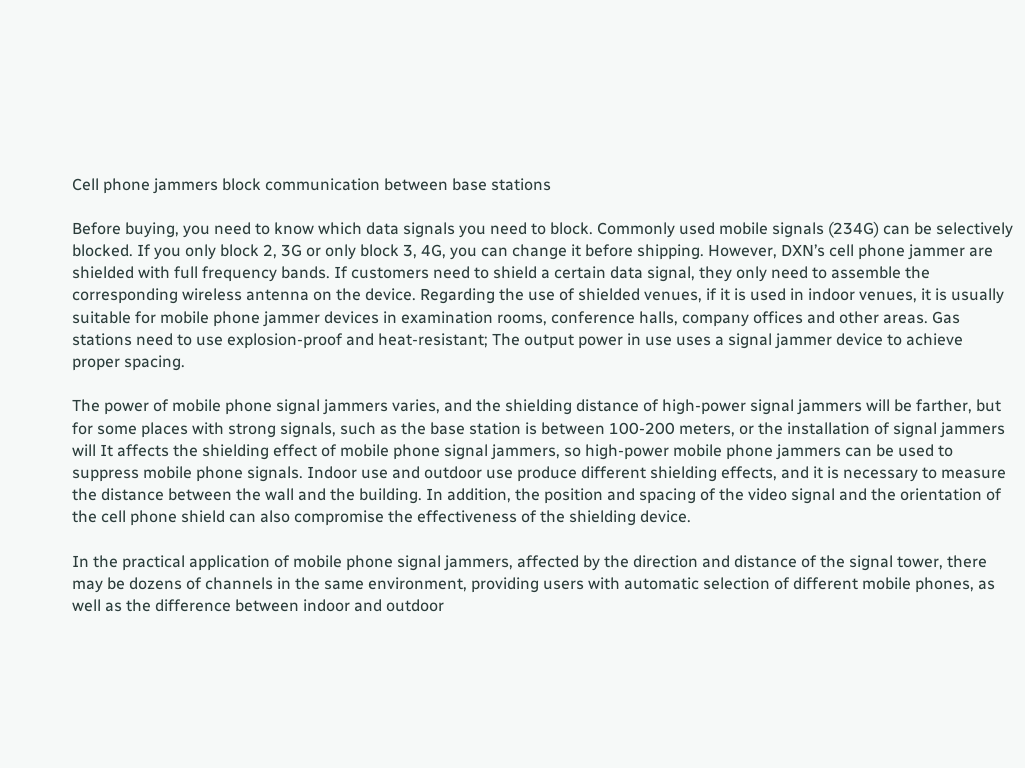Cell phone jammers block communication between base stations

Before buying, you need to know which data signals you need to block. Commonly used mobile signals (234G) can be selectively blocked. If you only block 2, 3G or only block 3, 4G, you can change it before shipping. However, DXN’s cell phone jammer are shielded with full frequency bands. If customers need to shield a certain data signal, they only need to assemble the corresponding wireless antenna on the device. Regarding the use of shielded venues, if it is used in indoor venues, it is usually suitable for mobile phone jammer devices in examination rooms, conference halls, company offices and other areas. Gas stations need to use explosion-proof and heat-resistant; The output power in use uses a signal jammer device to achieve proper spacing.

The power of mobile phone signal jammers varies, and the shielding distance of high-power signal jammers will be farther, but for some places with strong signals, such as the base station is between 100-200 meters, or the installation of signal jammers will It affects the shielding effect of mobile phone signal jammers, so high-power mobile phone jammers can be used to suppress mobile phone signals. Indoor use and outdoor use produce different shielding effects, and it is necessary to measure the distance between the wall and the building. In addition, the position and spacing of the video signal and the orientation of the cell phone shield can also compromise the effectiveness of the shielding device.

In the practical application of mobile phone signal jammers, affected by the direction and distance of the signal tower, there may be dozens of channels in the same environment, providing users with automatic selection of different mobile phones, as well as the difference between indoor and outdoor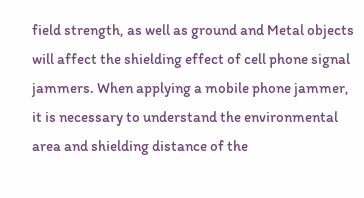field strength, as well as ground and Metal objects will affect the shielding effect of cell phone signal jammers. When applying a mobile phone jammer, it is necessary to understand the environmental area and shielding distance of the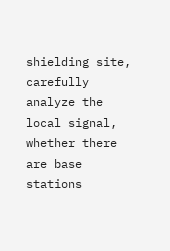shielding site, carefully analyze the local signal, whether there are base stations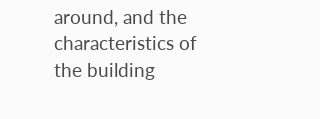around, and the characteristics of the building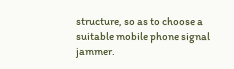structure, so as to choose a suitable mobile phone signal jammer.